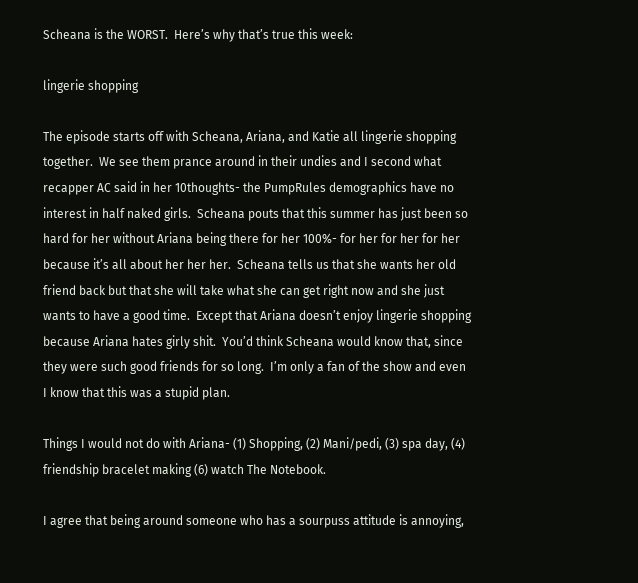Scheana is the WORST.  Here’s why that’s true this week:

lingerie shopping

The episode starts off with Scheana, Ariana, and Katie all lingerie shopping together.  We see them prance around in their undies and I second what recapper AC said in her 10thoughts- the PumpRules demographics have no interest in half naked girls.  Scheana pouts that this summer has just been so hard for her without Ariana being there for her 100%- for her for her for her because it’s all about her her her.  Scheana tells us that she wants her old friend back but that she will take what she can get right now and she just wants to have a good time.  Except that Ariana doesn’t enjoy lingerie shopping because Ariana hates girly shit.  You’d think Scheana would know that, since they were such good friends for so long.  I’m only a fan of the show and even I know that this was a stupid plan.

Things I would not do with Ariana- (1) Shopping, (2) Mani/pedi, (3) spa day, (4) friendship bracelet making (6) watch The Notebook.

I agree that being around someone who has a sourpuss attitude is annoying,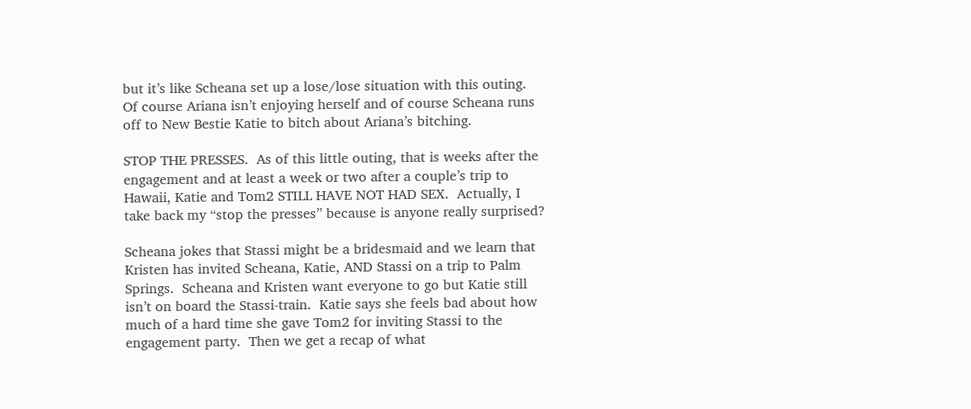but it’s like Scheana set up a lose/lose situation with this outing.  Of course Ariana isn’t enjoying herself and of course Scheana runs off to New Bestie Katie to bitch about Ariana’s bitching.

STOP THE PRESSES.  As of this little outing, that is weeks after the engagement and at least a week or two after a couple’s trip to Hawaii, Katie and Tom2 STILL HAVE NOT HAD SEX.  Actually, I take back my “stop the presses” because is anyone really surprised?

Scheana jokes that Stassi might be a bridesmaid and we learn that Kristen has invited Scheana, Katie, AND Stassi on a trip to Palm Springs.  Scheana and Kristen want everyone to go but Katie still isn’t on board the Stassi-train.  Katie says she feels bad about how much of a hard time she gave Tom2 for inviting Stassi to the engagement party.  Then we get a recap of what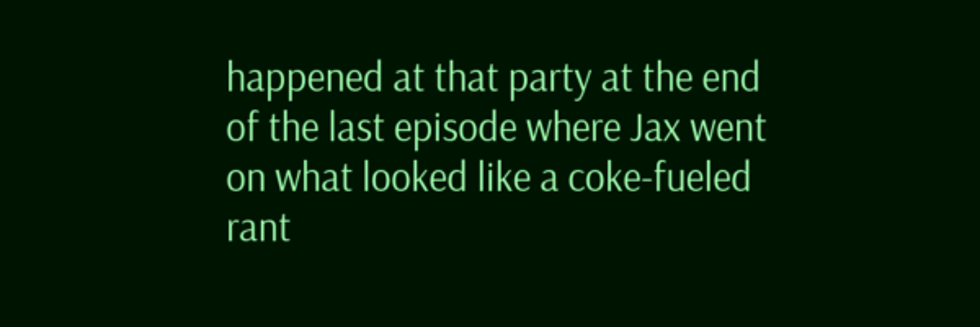happened at that party at the end of the last episode where Jax went on what looked like a coke-fueled rant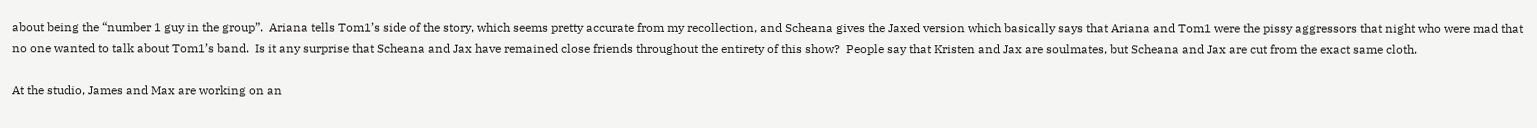about being the “number 1 guy in the group”.  Ariana tells Tom1’s side of the story, which seems pretty accurate from my recollection, and Scheana gives the Jaxed version which basically says that Ariana and Tom1 were the pissy aggressors that night who were mad that no one wanted to talk about Tom1’s band.  Is it any surprise that Scheana and Jax have remained close friends throughout the entirety of this show?  People say that Kristen and Jax are soulmates, but Scheana and Jax are cut from the exact same cloth.

At the studio, James and Max are working on an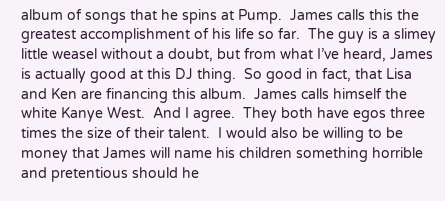album of songs that he spins at Pump.  James calls this the greatest accomplishment of his life so far.  The guy is a slimey little weasel without a doubt, but from what I’ve heard, James is actually good at this DJ thing.  So good in fact, that Lisa and Ken are financing this album.  James calls himself the white Kanye West.  And I agree.  They both have egos three times the size of their talent.  I would also be willing to be money that James will name his children something horrible and pretentious should he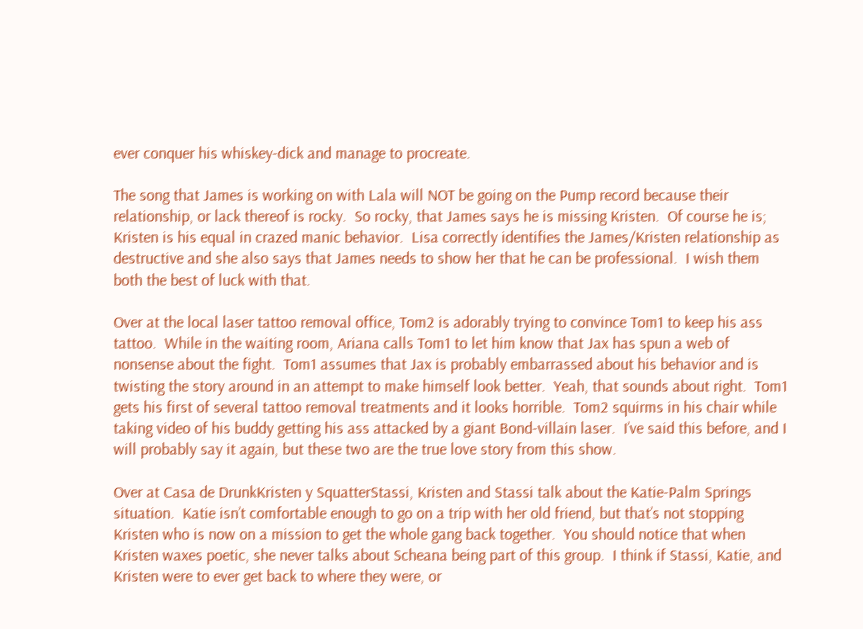ever conquer his whiskey-dick and manage to procreate.

The song that James is working on with Lala will NOT be going on the Pump record because their relationship, or lack thereof is rocky.  So rocky, that James says he is missing Kristen.  Of course he is; Kristen is his equal in crazed manic behavior.  Lisa correctly identifies the James/Kristen relationship as destructive and she also says that James needs to show her that he can be professional.  I wish them both the best of luck with that.

Over at the local laser tattoo removal office, Tom2 is adorably trying to convince Tom1 to keep his ass tattoo.  While in the waiting room, Ariana calls Tom1 to let him know that Jax has spun a web of nonsense about the fight.  Tom1 assumes that Jax is probably embarrassed about his behavior and is twisting the story around in an attempt to make himself look better.  Yeah, that sounds about right.  Tom1 gets his first of several tattoo removal treatments and it looks horrible.  Tom2 squirms in his chair while taking video of his buddy getting his ass attacked by a giant Bond-villain laser.  I’ve said this before, and I will probably say it again, but these two are the true love story from this show.

Over at Casa de DrunkKristen y SquatterStassi, Kristen and Stassi talk about the Katie-Palm Springs situation.  Katie isn’t comfortable enough to go on a trip with her old friend, but that’s not stopping Kristen who is now on a mission to get the whole gang back together.  You should notice that when Kristen waxes poetic, she never talks about Scheana being part of this group.  I think if Stassi, Katie, and Kristen were to ever get back to where they were, or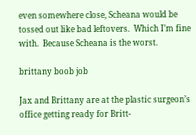even somewhere close, Scheana would be tossed out like bad leftovers.  Which I’m fine with.  Because Scheana is the worst.

brittany boob job

Jax and Brittany are at the plastic surgeon’s office getting ready for Britt-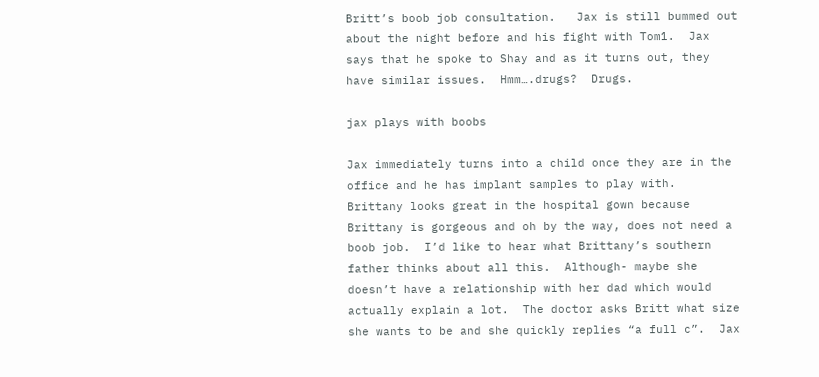Britt’s boob job consultation.   Jax is still bummed out about the night before and his fight with Tom1.  Jax says that he spoke to Shay and as it turns out, they have similar issues.  Hmm….drugs?  Drugs.

jax plays with boobs

Jax immediately turns into a child once they are in the office and he has implant samples to play with.  Brittany looks great in the hospital gown because Brittany is gorgeous and oh by the way, does not need a boob job.  I’d like to hear what Brittany’s southern father thinks about all this.  Although- maybe she doesn’t have a relationship with her dad which would actually explain a lot.  The doctor asks Britt what size she wants to be and she quickly replies “a full c”.  Jax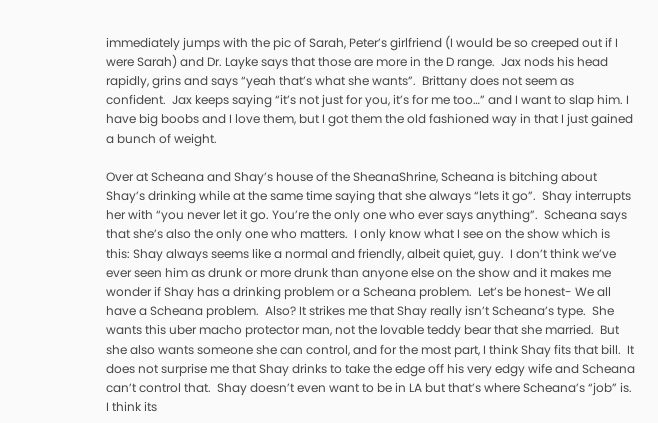immediately jumps with the pic of Sarah, Peter’s girlfriend (I would be so creeped out if I were Sarah) and Dr. Layke says that those are more in the D range.  Jax nods his head rapidly, grins and says “yeah that’s what she wants”.  Brittany does not seem as confident.  Jax keeps saying “it’s not just for you, it’s for me too…” and I want to slap him. I have big boobs and I love them, but I got them the old fashioned way in that I just gained a bunch of weight.

Over at Scheana and Shay’s house of the SheanaShrine, Scheana is bitching about Shay’s drinking while at the same time saying that she always “lets it go”.  Shay interrupts her with “you never let it go. You’re the only one who ever says anything”.  Scheana says that she’s also the only one who matters.  I only know what I see on the show which is this: Shay always seems like a normal and friendly, albeit quiet, guy.  I don’t think we’ve ever seen him as drunk or more drunk than anyone else on the show and it makes me wonder if Shay has a drinking problem or a Scheana problem.  Let’s be honest- We all have a Scheana problem.  Also? It strikes me that Shay really isn’t Scheana’s type.  She wants this uber macho protector man, not the lovable teddy bear that she married.  But she also wants someone she can control, and for the most part, I think Shay fits that bill.  It does not surprise me that Shay drinks to take the edge off his very edgy wife and Scheana can’t control that.  Shay doesn’t even want to be in LA but that’s where Scheana’s “job” is.  I think its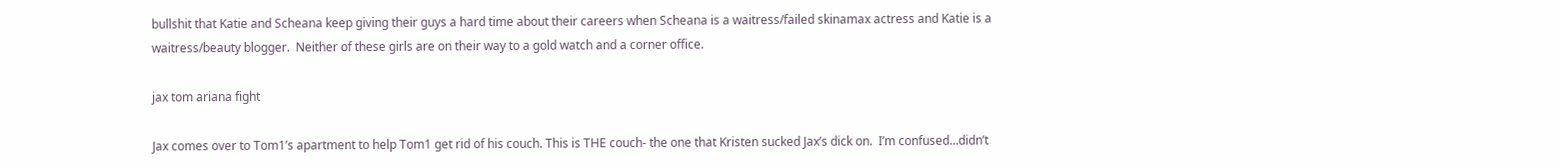bullshit that Katie and Scheana keep giving their guys a hard time about their careers when Scheana is a waitress/failed skinamax actress and Katie is a waitress/beauty blogger.  Neither of these girls are on their way to a gold watch and a corner office.

jax tom ariana fight

Jax comes over to Tom1’s apartment to help Tom1 get rid of his couch. This is THE couch- the one that Kristen sucked Jax’s dick on.  I’m confused…didn’t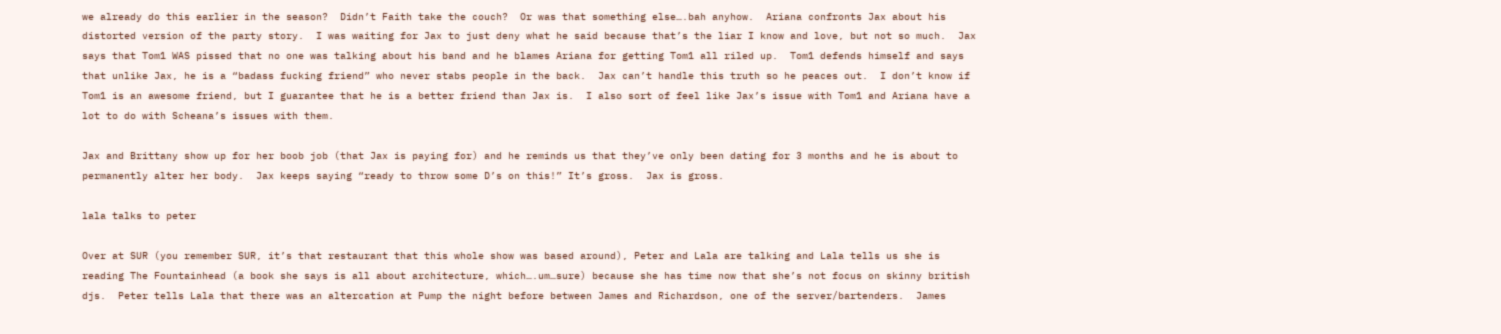we already do this earlier in the season?  Didn’t Faith take the couch?  Or was that something else….bah anyhow.  Ariana confronts Jax about his distorted version of the party story.  I was waiting for Jax to just deny what he said because that’s the liar I know and love, but not so much.  Jax says that Tom1 WAS pissed that no one was talking about his band and he blames Ariana for getting Tom1 all riled up.  Tom1 defends himself and says that unlike Jax, he is a “badass fucking friend” who never stabs people in the back.  Jax can’t handle this truth so he peaces out.  I don’t know if Tom1 is an awesome friend, but I guarantee that he is a better friend than Jax is.  I also sort of feel like Jax’s issue with Tom1 and Ariana have a lot to do with Scheana’s issues with them.

Jax and Brittany show up for her boob job (that Jax is paying for) and he reminds us that they’ve only been dating for 3 months and he is about to permanently alter her body.  Jax keeps saying “ready to throw some D’s on this!” It’s gross.  Jax is gross.

lala talks to peter

Over at SUR (you remember SUR, it’s that restaurant that this whole show was based around), Peter and Lala are talking and Lala tells us she is reading The Fountainhead (a book she says is all about architecture, which….um…sure) because she has time now that she’s not focus on skinny british djs.  Peter tells Lala that there was an altercation at Pump the night before between James and Richardson, one of the server/bartenders.  James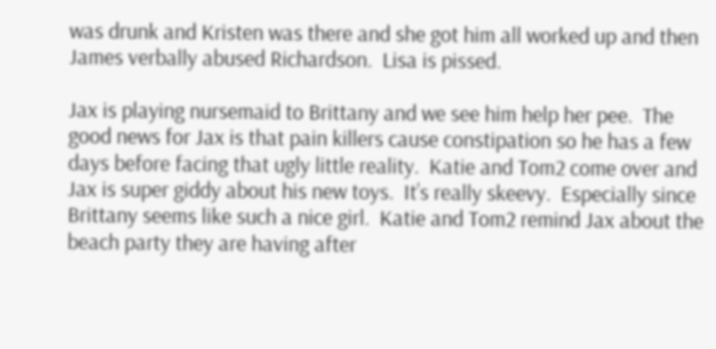was drunk and Kristen was there and she got him all worked up and then James verbally abused Richardson.  Lisa is pissed.

Jax is playing nursemaid to Brittany and we see him help her pee.  The good news for Jax is that pain killers cause constipation so he has a few days before facing that ugly little reality.  Katie and Tom2 come over and Jax is super giddy about his new toys.  It’s really skeevy.  Especially since Brittany seems like such a nice girl.  Katie and Tom2 remind Jax about the beach party they are having after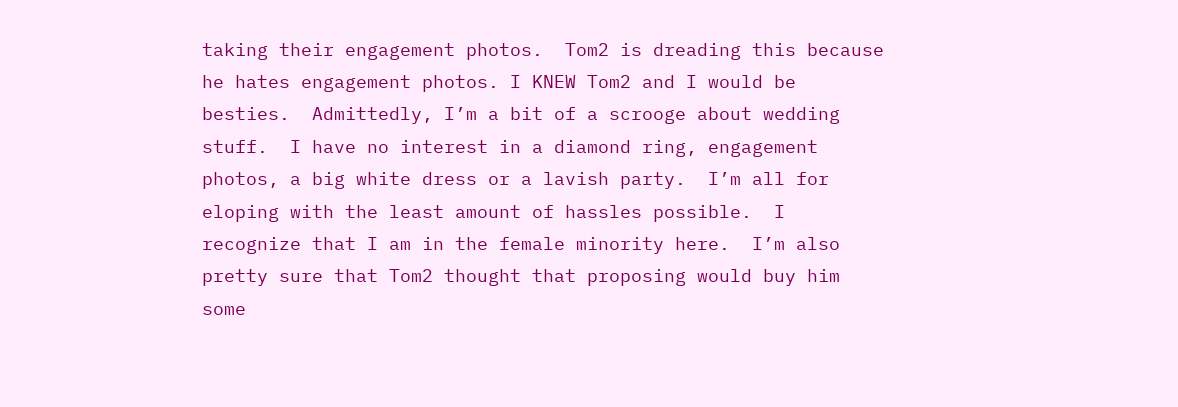taking their engagement photos.  Tom2 is dreading this because he hates engagement photos. I KNEW Tom2 and I would be besties.  Admittedly, I’m a bit of a scrooge about wedding stuff.  I have no interest in a diamond ring, engagement photos, a big white dress or a lavish party.  I’m all for eloping with the least amount of hassles possible.  I recognize that I am in the female minority here.  I’m also pretty sure that Tom2 thought that proposing would buy him some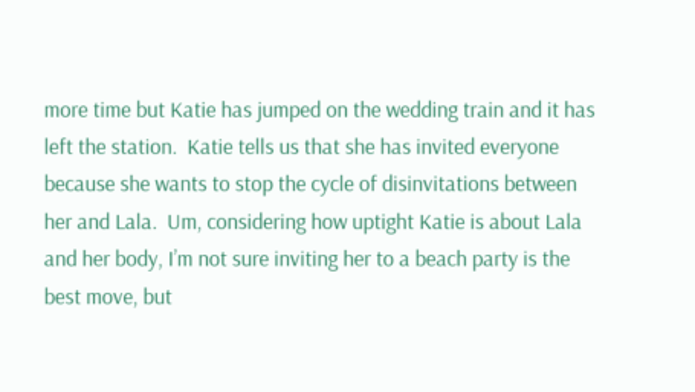more time but Katie has jumped on the wedding train and it has left the station.  Katie tells us that she has invited everyone because she wants to stop the cycle of disinvitations between her and Lala.  Um, considering how uptight Katie is about Lala and her body, I’m not sure inviting her to a beach party is the best move, but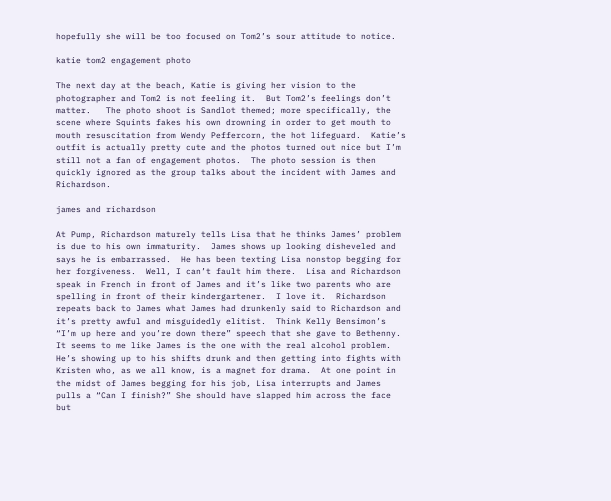hopefully she will be too focused on Tom2’s sour attitude to notice.

katie tom2 engagement photo

The next day at the beach, Katie is giving her vision to the photographer and Tom2 is not feeling it.  But Tom2’s feelings don’t matter.   The photo shoot is Sandlot themed; more specifically, the scene where Squints fakes his own drowning in order to get mouth to mouth resuscitation from Wendy Peffercorn, the hot lifeguard.  Katie’s outfit is actually pretty cute and the photos turned out nice but I’m still not a fan of engagement photos.  The photo session is then quickly ignored as the group talks about the incident with James and Richardson.

james and richardson

At Pump, Richardson maturely tells Lisa that he thinks James’ problem is due to his own immaturity.  James shows up looking disheveled and says he is embarrassed.  He has been texting Lisa nonstop begging for her forgiveness.  Well, I can’t fault him there.  Lisa and Richardson speak in French in front of James and it’s like two parents who are spelling in front of their kindergartener.  I love it.  Richardson repeats back to James what James had drunkenly said to Richardson and it’s pretty awful and misguidedly elitist.  Think Kelly Bensimon’s “I’m up here and you’re down there” speech that she gave to Bethenny.  It seems to me like James is the one with the real alcohol problem.  He’s showing up to his shifts drunk and then getting into fights with Kristen who, as we all know, is a magnet for drama.  At one point in the midst of James begging for his job, Lisa interrupts and James pulls a “Can I finish?” She should have slapped him across the face but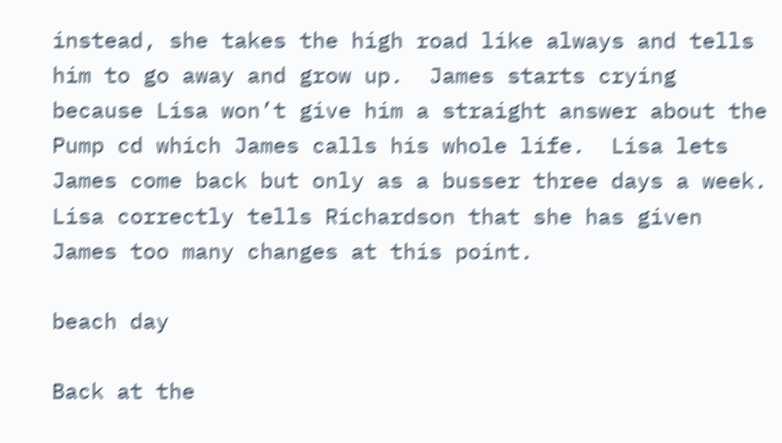instead, she takes the high road like always and tells him to go away and grow up.  James starts crying because Lisa won’t give him a straight answer about the Pump cd which James calls his whole life.  Lisa lets James come back but only as a busser three days a week.  Lisa correctly tells Richardson that she has given James too many changes at this point.

beach day

Back at the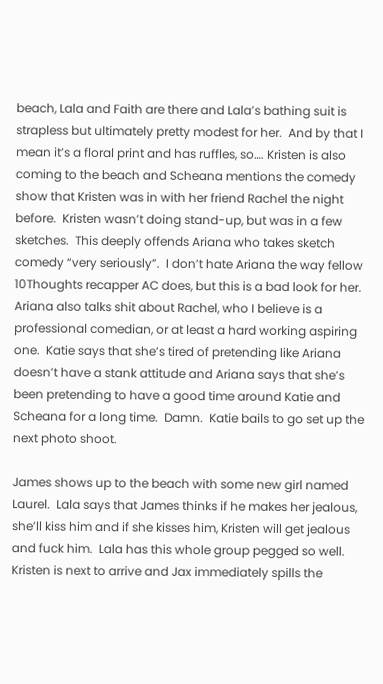beach, Lala and Faith are there and Lala’s bathing suit is strapless but ultimately pretty modest for her.  And by that I mean it’s a floral print and has ruffles, so…. Kristen is also coming to the beach and Scheana mentions the comedy show that Kristen was in with her friend Rachel the night before.  Kristen wasn’t doing stand-up, but was in a few sketches.  This deeply offends Ariana who takes sketch comedy “very seriously”.  I don’t hate Ariana the way fellow 10Thoughts recapper AC does, but this is a bad look for her.  Ariana also talks shit about Rachel, who I believe is a professional comedian, or at least a hard working aspiring one.  Katie says that she’s tired of pretending like Ariana doesn’t have a stank attitude and Ariana says that she’s been pretending to have a good time around Katie and Scheana for a long time.  Damn.  Katie bails to go set up the next photo shoot.

James shows up to the beach with some new girl named Laurel.  Lala says that James thinks if he makes her jealous, she’ll kiss him and if she kisses him, Kristen will get jealous and fuck him.  Lala has this whole group pegged so well.  Kristen is next to arrive and Jax immediately spills the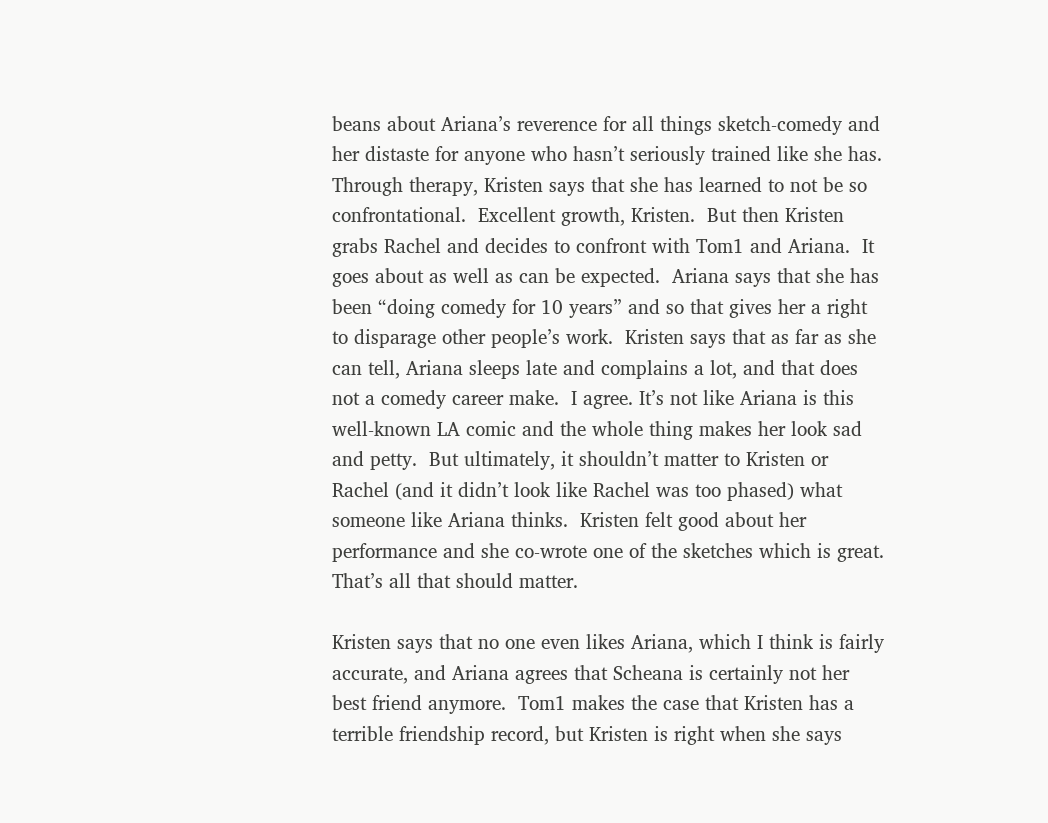beans about Ariana’s reverence for all things sketch-comedy and her distaste for anyone who hasn’t seriously trained like she has.  Through therapy, Kristen says that she has learned to not be so confrontational.  Excellent growth, Kristen.  But then Kristen grabs Rachel and decides to confront with Tom1 and Ariana.  It goes about as well as can be expected.  Ariana says that she has been “doing comedy for 10 years” and so that gives her a right to disparage other people’s work.  Kristen says that as far as she can tell, Ariana sleeps late and complains a lot, and that does not a comedy career make.  I agree. It’s not like Ariana is this well-known LA comic and the whole thing makes her look sad and petty.  But ultimately, it shouldn’t matter to Kristen or Rachel (and it didn’t look like Rachel was too phased) what someone like Ariana thinks.  Kristen felt good about her performance and she co-wrote one of the sketches which is great.  That’s all that should matter.

Kristen says that no one even likes Ariana, which I think is fairly accurate, and Ariana agrees that Scheana is certainly not her best friend anymore.  Tom1 makes the case that Kristen has a terrible friendship record, but Kristen is right when she says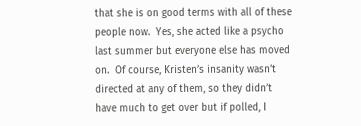that she is on good terms with all of these people now.  Yes, she acted like a psycho last summer but everyone else has moved on.  Of course, Kristen’s insanity wasn’t directed at any of them, so they didn’t have much to get over but if polled, I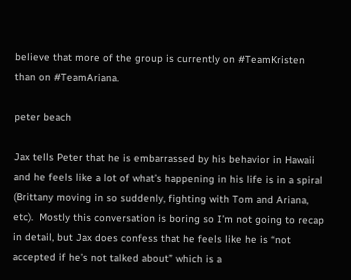believe that more of the group is currently on #TeamKristen than on #TeamAriana.

peter beach

Jax tells Peter that he is embarrassed by his behavior in Hawaii and he feels like a lot of what’s happening in his life is in a spiral (Brittany moving in so suddenly, fighting with Tom and Ariana, etc).  Mostly this conversation is boring so I’m not going to recap in detail, but Jax does confess that he feels like he is “not accepted if he’s not talked about” which is a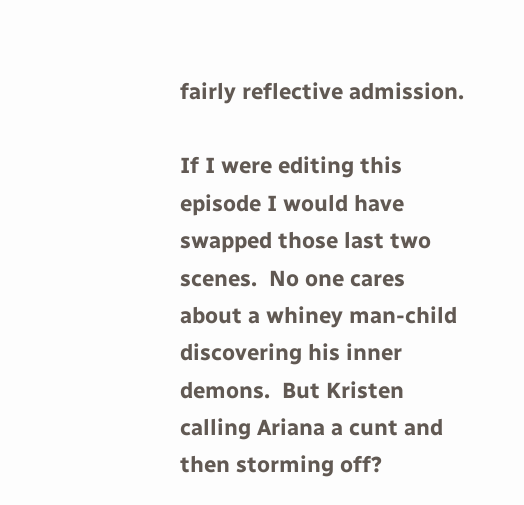fairly reflective admission.

If I were editing this episode I would have swapped those last two scenes.  No one cares about a whiney man-child discovering his inner demons.  But Kristen calling Ariana a cunt and then storming off?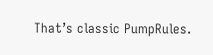That’s classic PumpRules.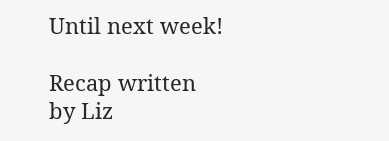Until next week!

Recap written by Liz